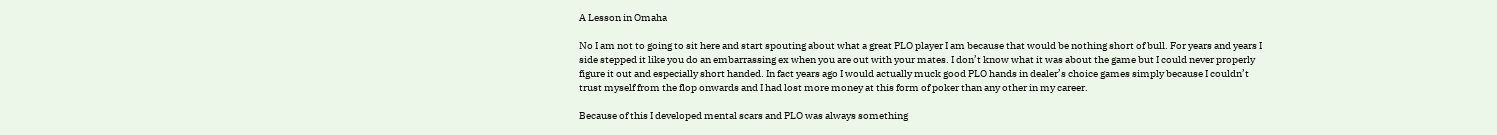A Lesson in Omaha

No I am not to going to sit here and start spouting about what a great PLO player I am because that would be nothing short of bull. For years and years I side stepped it like you do an embarrassing ex when you are out with your mates. I don’t know what it was about the game but I could never properly figure it out and especially short handed. In fact years ago I would actually muck good PLO hands in dealer’s choice games simply because I couldn’t trust myself from the flop onwards and I had lost more money at this form of poker than any other in my career.

Because of this I developed mental scars and PLO was always something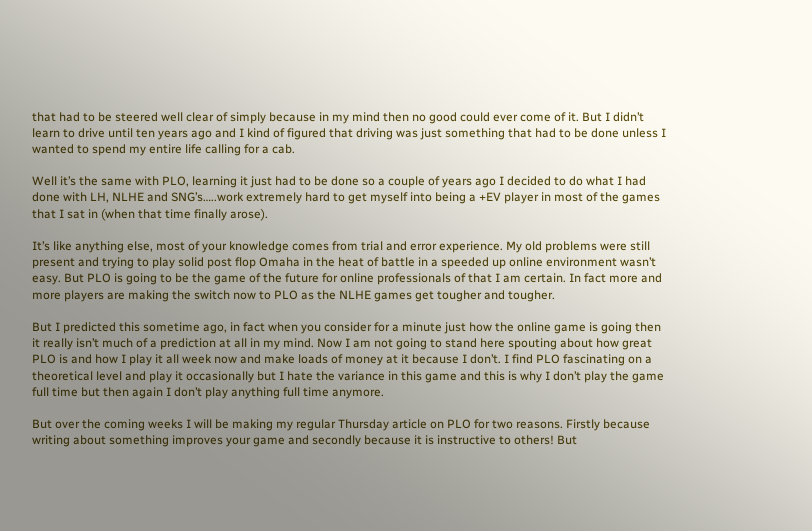that had to be steered well clear of simply because in my mind then no good could ever come of it. But I didn’t learn to drive until ten years ago and I kind of figured that driving was just something that had to be done unless I wanted to spend my entire life calling for a cab.

Well it’s the same with PLO, learning it just had to be done so a couple of years ago I decided to do what I had done with LH, NLHE and SNG’s…..work extremely hard to get myself into being a +EV player in most of the games that I sat in (when that time finally arose).

It’s like anything else, most of your knowledge comes from trial and error experience. My old problems were still present and trying to play solid post flop Omaha in the heat of battle in a speeded up online environment wasn’t easy. But PLO is going to be the game of the future for online professionals of that I am certain. In fact more and more players are making the switch now to PLO as the NLHE games get tougher and tougher.

But I predicted this sometime ago, in fact when you consider for a minute just how the online game is going then it really isn’t much of a prediction at all in my mind. Now I am not going to stand here spouting about how great PLO is and how I play it all week now and make loads of money at it because I don’t. I find PLO fascinating on a theoretical level and play it occasionally but I hate the variance in this game and this is why I don’t play the game full time but then again I don’t play anything full time anymore.

But over the coming weeks I will be making my regular Thursday article on PLO for two reasons. Firstly because writing about something improves your game and secondly because it is instructive to others! But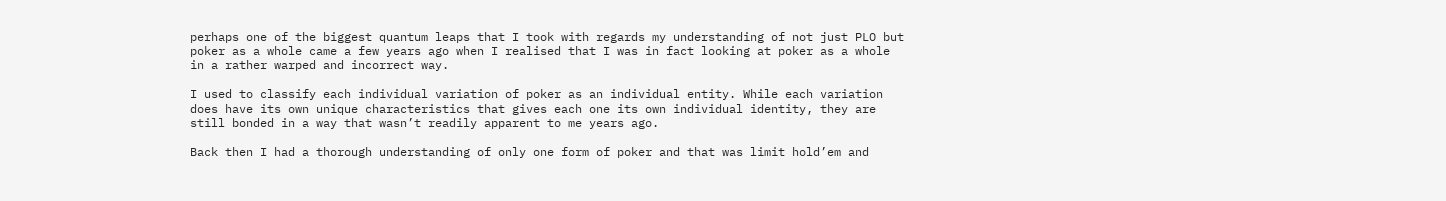perhaps one of the biggest quantum leaps that I took with regards my understanding of not just PLO but poker as a whole came a few years ago when I realised that I was in fact looking at poker as a whole in a rather warped and incorrect way.

I used to classify each individual variation of poker as an individual entity. While each variation does have its own unique characteristics that gives each one its own individual identity, they are still bonded in a way that wasn’t readily apparent to me years ago.

Back then I had a thorough understanding of only one form of poker and that was limit hold’em and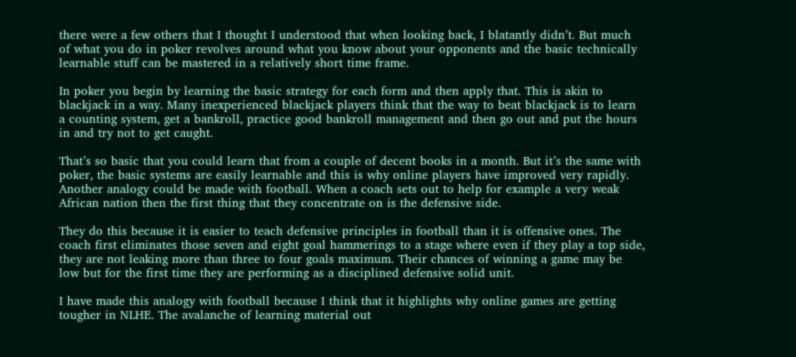there were a few others that I thought I understood that when looking back, I blatantly didn’t. But much of what you do in poker revolves around what you know about your opponents and the basic technically learnable stuff can be mastered in a relatively short time frame.

In poker you begin by learning the basic strategy for each form and then apply that. This is akin to blackjack in a way. Many inexperienced blackjack players think that the way to beat blackjack is to learn a counting system, get a bankroll, practice good bankroll management and then go out and put the hours in and try not to get caught.

That’s so basic that you could learn that from a couple of decent books in a month. But it’s the same with poker, the basic systems are easily learnable and this is why online players have improved very rapidly. Another analogy could be made with football. When a coach sets out to help for example a very weak African nation then the first thing that they concentrate on is the defensive side.

They do this because it is easier to teach defensive principles in football than it is offensive ones. The coach first eliminates those seven and eight goal hammerings to a stage where even if they play a top side, they are not leaking more than three to four goals maximum. Their chances of winning a game may be low but for the first time they are performing as a disciplined defensive solid unit.

I have made this analogy with football because I think that it highlights why online games are getting tougher in NLHE. The avalanche of learning material out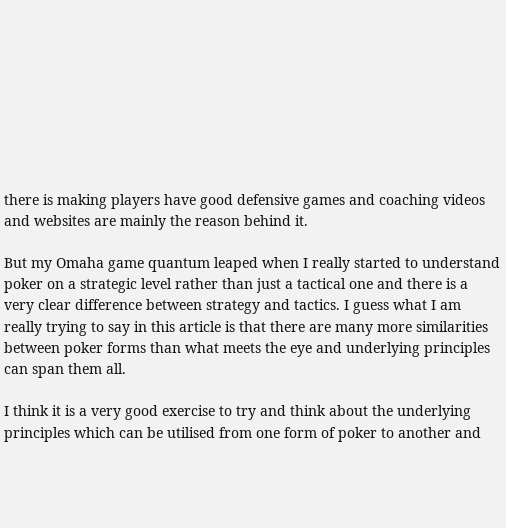there is making players have good defensive games and coaching videos and websites are mainly the reason behind it.

But my Omaha game quantum leaped when I really started to understand poker on a strategic level rather than just a tactical one and there is a very clear difference between strategy and tactics. I guess what I am really trying to say in this article is that there are many more similarities between poker forms than what meets the eye and underlying principles can span them all.

I think it is a very good exercise to try and think about the underlying principles which can be utilised from one form of poker to another and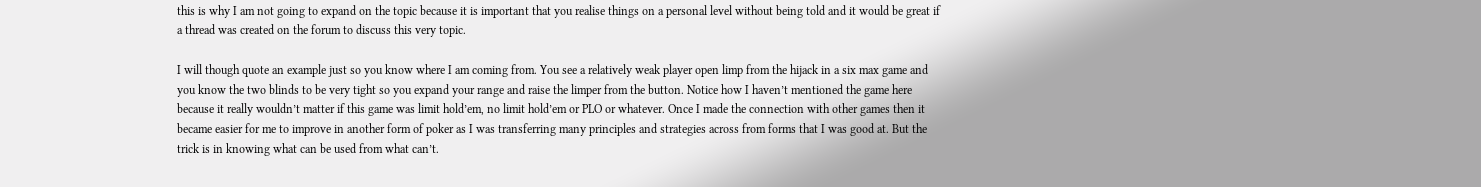this is why I am not going to expand on the topic because it is important that you realise things on a personal level without being told and it would be great if a thread was created on the forum to discuss this very topic.

I will though quote an example just so you know where I am coming from. You see a relatively weak player open limp from the hijack in a six max game and you know the two blinds to be very tight so you expand your range and raise the limper from the button. Notice how I haven’t mentioned the game here because it really wouldn’t matter if this game was limit hold’em, no limit hold’em or PLO or whatever. Once I made the connection with other games then it became easier for me to improve in another form of poker as I was transferring many principles and strategies across from forms that I was good at. But the trick is in knowing what can be used from what can’t.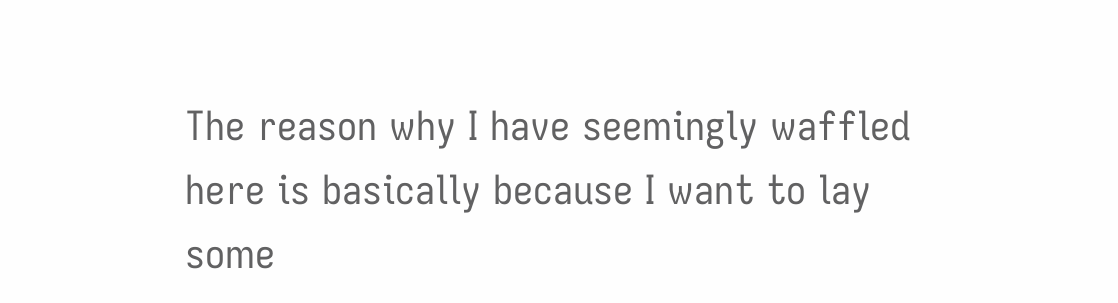The reason why I have seemingly waffled here is basically because I want to lay some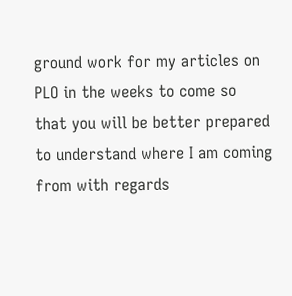ground work for my articles on PLO in the weeks to come so that you will be better prepared to understand where I am coming from with regards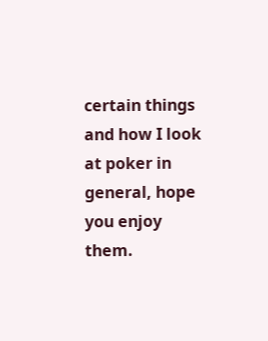certain things and how I look at poker in general, hope you enjoy them.